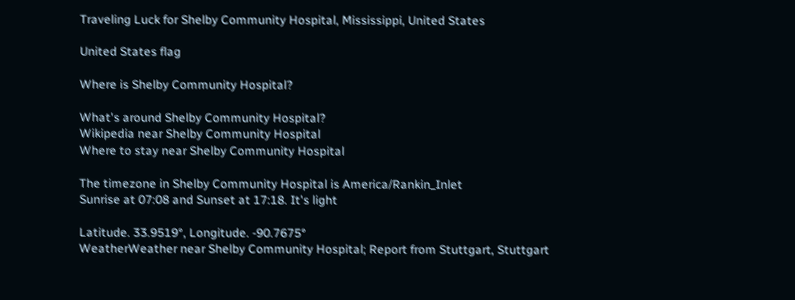Traveling Luck for Shelby Community Hospital, Mississippi, United States

United States flag

Where is Shelby Community Hospital?

What's around Shelby Community Hospital?
Wikipedia near Shelby Community Hospital
Where to stay near Shelby Community Hospital

The timezone in Shelby Community Hospital is America/Rankin_Inlet
Sunrise at 07:08 and Sunset at 17:18. It's light

Latitude. 33.9519°, Longitude. -90.7675°
WeatherWeather near Shelby Community Hospital; Report from Stuttgart, Stuttgart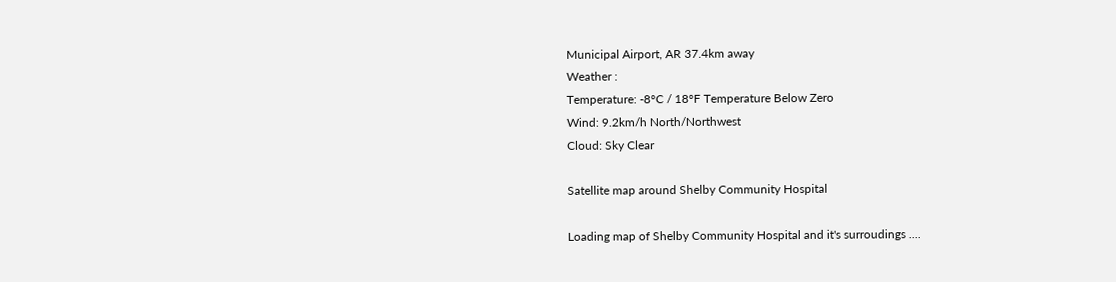Municipal Airport, AR 37.4km away
Weather :
Temperature: -8°C / 18°F Temperature Below Zero
Wind: 9.2km/h North/Northwest
Cloud: Sky Clear

Satellite map around Shelby Community Hospital

Loading map of Shelby Community Hospital and it's surroudings ....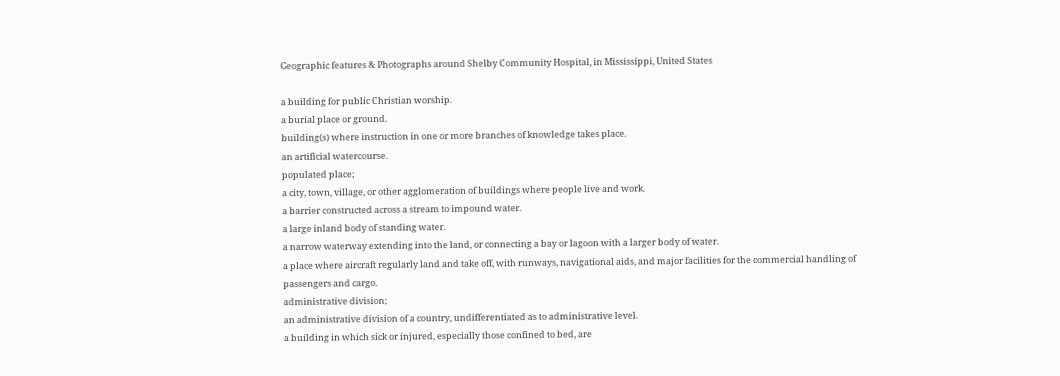Geographic features & Photographs around Shelby Community Hospital, in Mississippi, United States

a building for public Christian worship.
a burial place or ground.
building(s) where instruction in one or more branches of knowledge takes place.
an artificial watercourse.
populated place;
a city, town, village, or other agglomeration of buildings where people live and work.
a barrier constructed across a stream to impound water.
a large inland body of standing water.
a narrow waterway extending into the land, or connecting a bay or lagoon with a larger body of water.
a place where aircraft regularly land and take off, with runways, navigational aids, and major facilities for the commercial handling of passengers and cargo.
administrative division;
an administrative division of a country, undifferentiated as to administrative level.
a building in which sick or injured, especially those confined to bed, are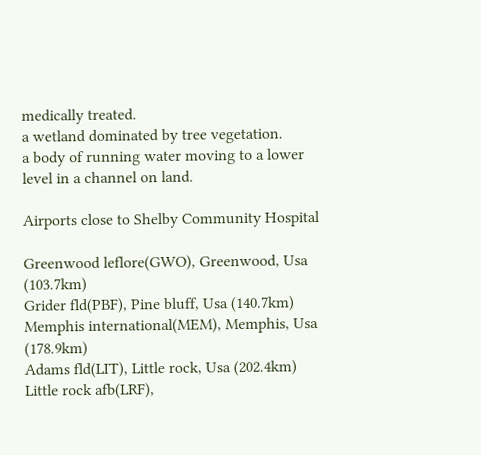medically treated.
a wetland dominated by tree vegetation.
a body of running water moving to a lower level in a channel on land.

Airports close to Shelby Community Hospital

Greenwood leflore(GWO), Greenwood, Usa (103.7km)
Grider fld(PBF), Pine bluff, Usa (140.7km)
Memphis international(MEM), Memphis, Usa (178.9km)
Adams fld(LIT), Little rock, Usa (202.4km)
Little rock afb(LRF),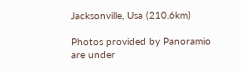Jacksonville, Usa (210.6km)

Photos provided by Panoramio are under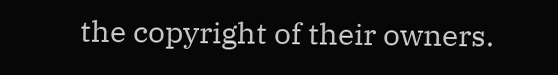the copyright of their owners.